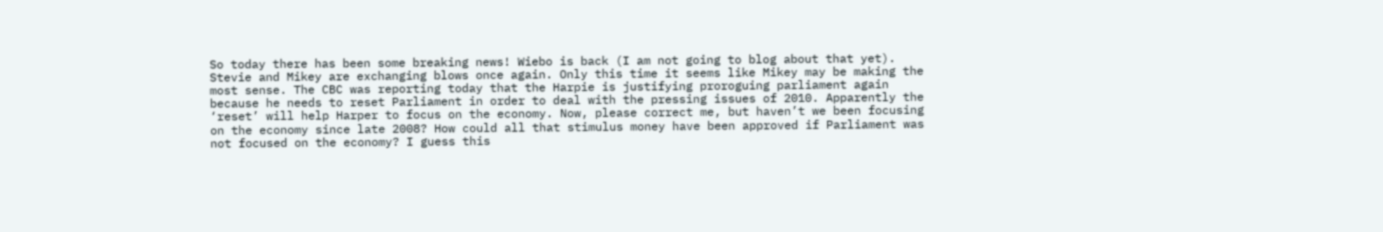So today there has been some breaking news! Wiebo is back (I am not going to blog about that yet). Stevie and Mikey are exchanging blows once again. Only this time it seems like Mikey may be making the most sense. The CBC was reporting today that the Harpie is justifying proroguing parliament again because he needs to reset Parliament in order to deal with the pressing issues of 2010. Apparently the ‘reset’ will help Harper to focus on the economy. Now, please correct me, but haven’t we been focusing on the economy since late 2008? How could all that stimulus money have been approved if Parliament was not focused on the economy? I guess this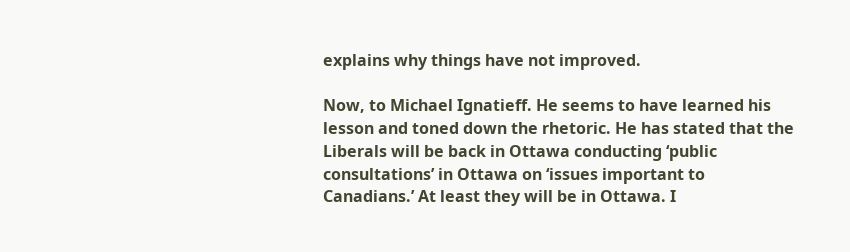explains why things have not improved.

Now, to Michael Ignatieff. He seems to have learned his lesson and toned down the rhetoric. He has stated that the Liberals will be back in Ottawa conducting ‘public consultations’ in Ottawa on ‘issues important to Canadians.’ At least they will be in Ottawa. I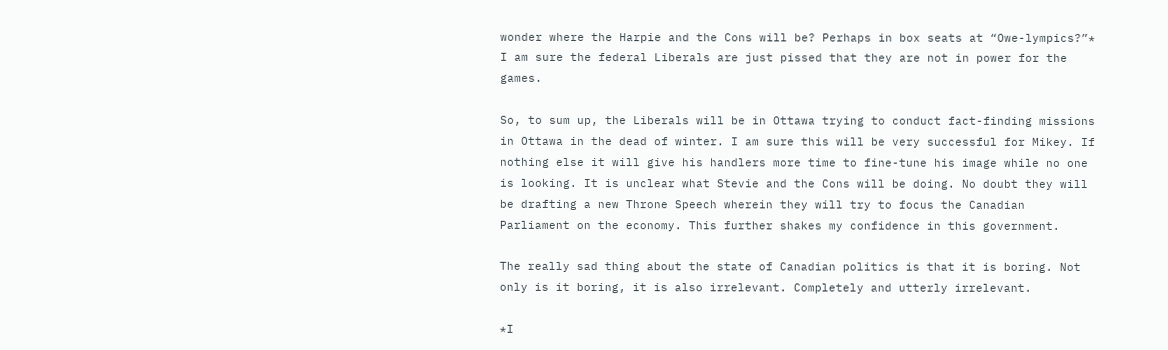wonder where the Harpie and the Cons will be? Perhaps in box seats at “Owe-lympics?”* I am sure the federal Liberals are just pissed that they are not in power for the games.

So, to sum up, the Liberals will be in Ottawa trying to conduct fact-finding missions in Ottawa in the dead of winter. I am sure this will be very successful for Mikey. If nothing else it will give his handlers more time to fine-tune his image while no one is looking. It is unclear what Stevie and the Cons will be doing. No doubt they will be drafting a new Throne Speech wherein they will try to focus the Canadian Parliament on the economy. This further shakes my confidence in this government.

The really sad thing about the state of Canadian politics is that it is boring. Not only is it boring, it is also irrelevant. Completely and utterly irrelevant.

*I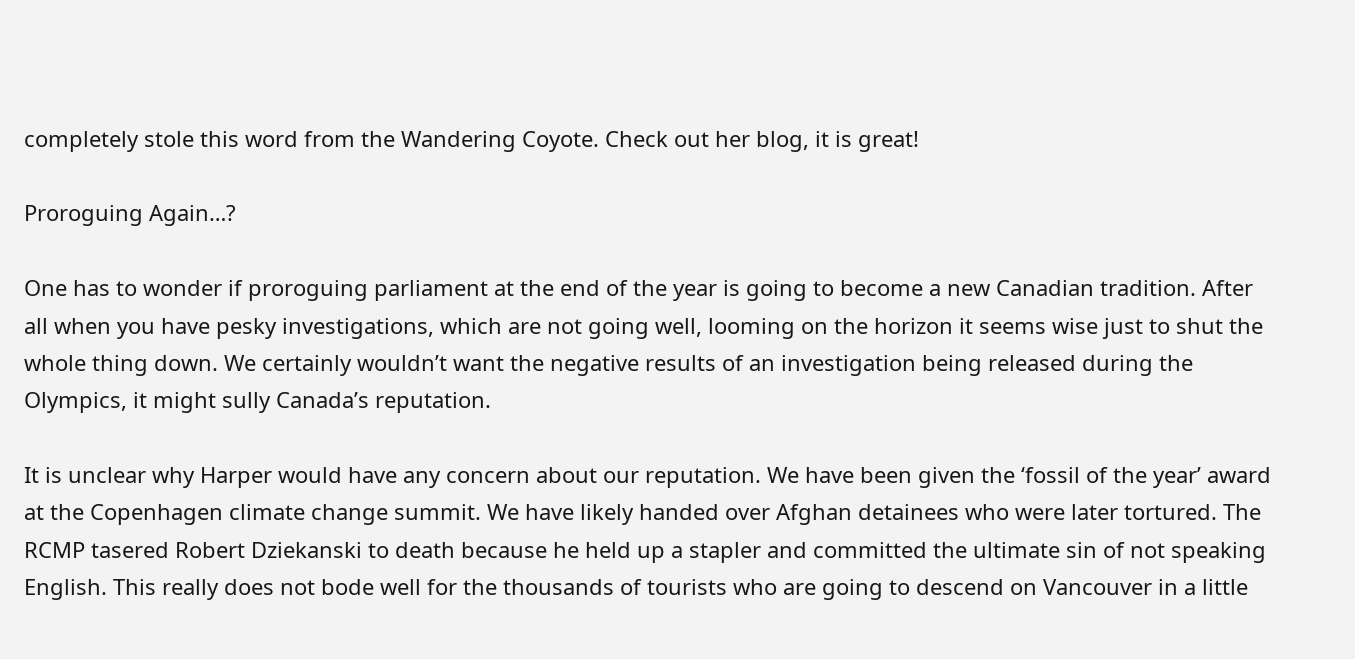completely stole this word from the Wandering Coyote. Check out her blog, it is great!

Proroguing Again…?

One has to wonder if proroguing parliament at the end of the year is going to become a new Canadian tradition. After all when you have pesky investigations, which are not going well, looming on the horizon it seems wise just to shut the whole thing down. We certainly wouldn’t want the negative results of an investigation being released during the Olympics, it might sully Canada’s reputation.

It is unclear why Harper would have any concern about our reputation. We have been given the ‘fossil of the year’ award at the Copenhagen climate change summit. We have likely handed over Afghan detainees who were later tortured. The RCMP tasered Robert Dziekanski to death because he held up a stapler and committed the ultimate sin of not speaking English. This really does not bode well for the thousands of tourists who are going to descend on Vancouver in a little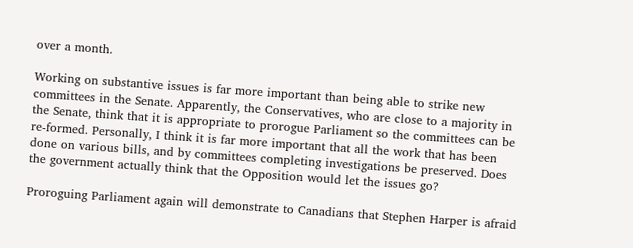over a month.

Working on substantive issues is far more important than being able to strike new committees in the Senate. Apparently, the Conservatives, who are close to a majority in the Senate, think that it is appropriate to prorogue Parliament so the committees can be re-formed. Personally, I think it is far more important that all the work that has been done on various bills, and by committees completing investigations be preserved. Does the government actually think that the Opposition would let the issues go?

Proroguing Parliament again will demonstrate to Canadians that Stephen Harper is afraid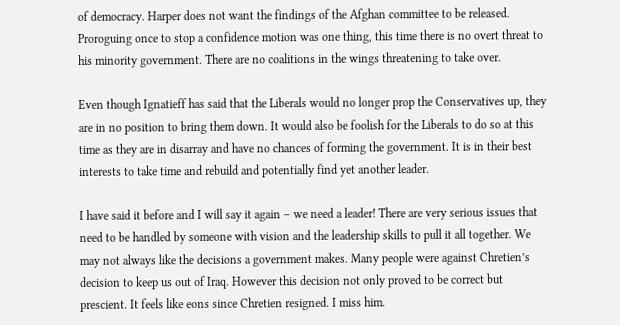of democracy. Harper does not want the findings of the Afghan committee to be released. Proroguing once to stop a confidence motion was one thing, this time there is no overt threat to his minority government. There are no coalitions in the wings threatening to take over.

Even though Ignatieff has said that the Liberals would no longer prop the Conservatives up, they are in no position to bring them down. It would also be foolish for the Liberals to do so at this time as they are in disarray and have no chances of forming the government. It is in their best interests to take time and rebuild and potentially find yet another leader.

I have said it before and I will say it again – we need a leader! There are very serious issues that need to be handled by someone with vision and the leadership skills to pull it all together. We may not always like the decisions a government makes. Many people were against Chretien’s decision to keep us out of Iraq. However this decision not only proved to be correct but prescient. It feels like eons since Chretien resigned. I miss him.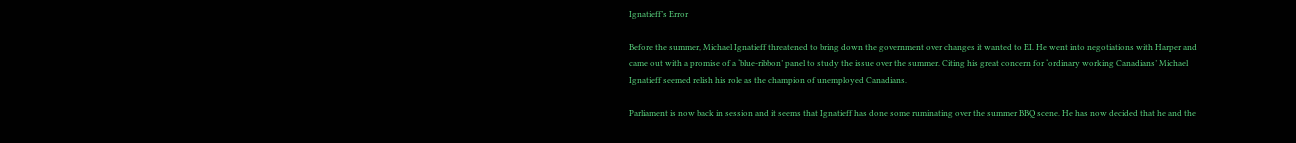Ignatieff’s Error

Before the summer, Michael Ignatieff threatened to bring down the government over changes it wanted to EI. He went into negotiations with Harper and came out with a promise of a ‘blue-ribbon’ panel to study the issue over the summer. Citing his great concern for ‘ordinary working Canadians’ Michael Ignatieff seemed relish his role as the champion of unemployed Canadians.

Parliament is now back in session and it seems that Ignatieff has done some ruminating over the summer BBQ scene. He has now decided that he and the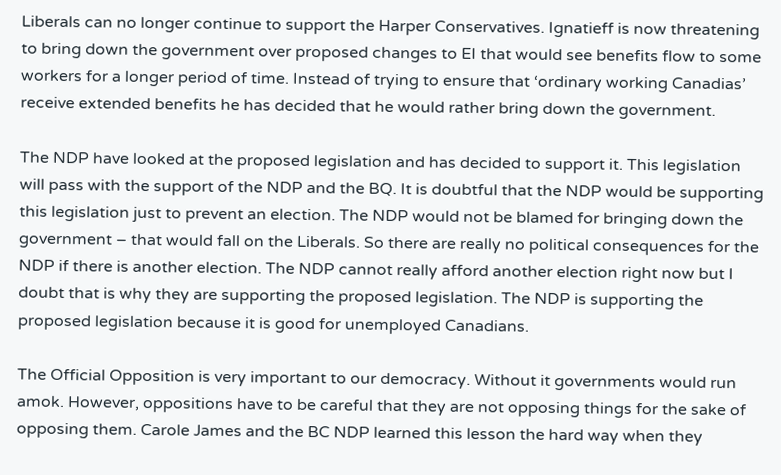Liberals can no longer continue to support the Harper Conservatives. Ignatieff is now threatening to bring down the government over proposed changes to EI that would see benefits flow to some workers for a longer period of time. Instead of trying to ensure that ‘ordinary working Canadias’ receive extended benefits he has decided that he would rather bring down the government.

The NDP have looked at the proposed legislation and has decided to support it. This legislation will pass with the support of the NDP and the BQ. It is doubtful that the NDP would be supporting this legislation just to prevent an election. The NDP would not be blamed for bringing down the government – that would fall on the Liberals. So there are really no political consequences for the NDP if there is another election. The NDP cannot really afford another election right now but I doubt that is why they are supporting the proposed legislation. The NDP is supporting the proposed legislation because it is good for unemployed Canadians.

The Official Opposition is very important to our democracy. Without it governments would run amok. However, oppositions have to be careful that they are not opposing things for the sake of opposing them. Carole James and the BC NDP learned this lesson the hard way when they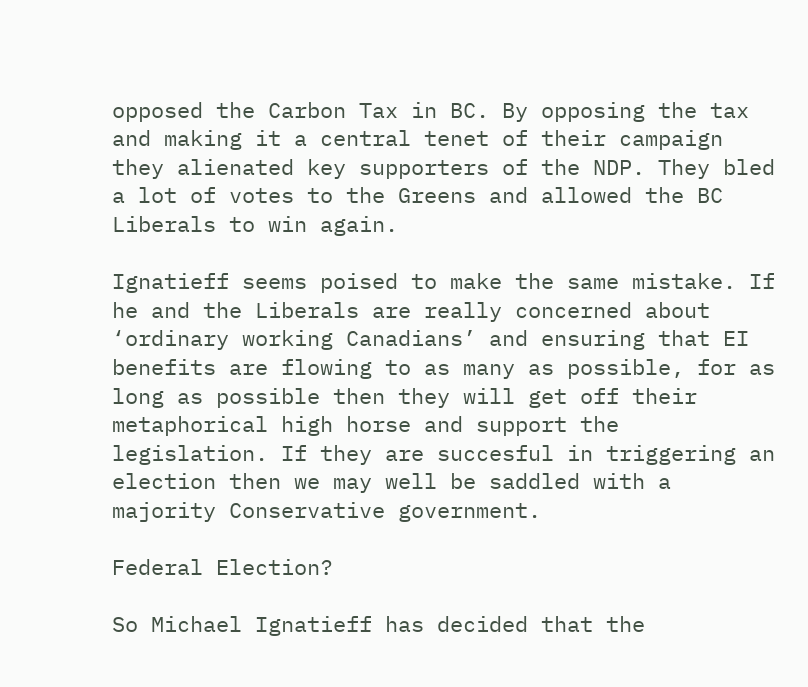opposed the Carbon Tax in BC. By opposing the tax and making it a central tenet of their campaign they alienated key supporters of the NDP. They bled a lot of votes to the Greens and allowed the BC Liberals to win again.

Ignatieff seems poised to make the same mistake. If he and the Liberals are really concerned about ‘ordinary working Canadians’ and ensuring that EI benefits are flowing to as many as possible, for as long as possible then they will get off their metaphorical high horse and support the legislation. If they are succesful in triggering an election then we may well be saddled with a majority Conservative government.

Federal Election?

So Michael Ignatieff has decided that the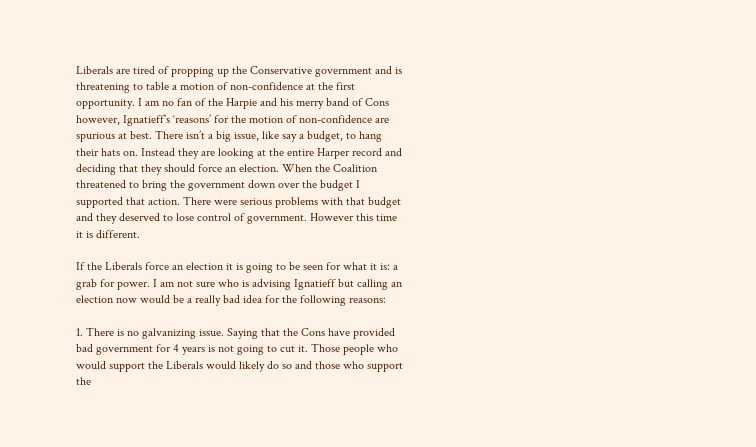Liberals are tired of propping up the Conservative government and is threatening to table a motion of non-confidence at the first opportunity. I am no fan of the Harpie and his merry band of Cons however, Ignatieff’s ‘reasons’ for the motion of non-confidence are spurious at best. There isn’t a big issue, like say a budget, to hang their hats on. Instead they are looking at the entire Harper record and deciding that they should force an election. When the Coalition threatened to bring the government down over the budget I supported that action. There were serious problems with that budget and they deserved to lose control of government. However this time it is different.

If the Liberals force an election it is going to be seen for what it is: a grab for power. I am not sure who is advising Ignatieff but calling an election now would be a really bad idea for the following reasons:

1. There is no galvanizing issue. Saying that the Cons have provided bad government for 4 years is not going to cut it. Those people who would support the Liberals would likely do so and those who support the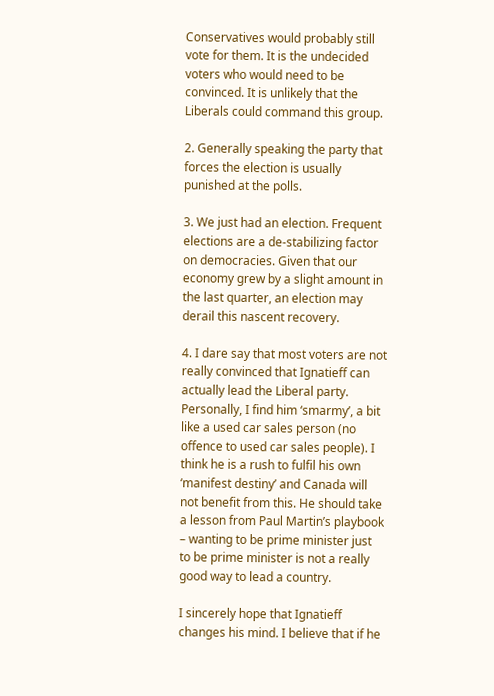Conservatives would probably still vote for them. It is the undecided voters who would need to be convinced. It is unlikely that the Liberals could command this group.

2. Generally speaking the party that forces the election is usually punished at the polls.

3. We just had an election. Frequent elections are a de-stabilizing factor on democracies. Given that our economy grew by a slight amount in the last quarter, an election may derail this nascent recovery.

4. I dare say that most voters are not really convinced that Ignatieff can actually lead the Liberal party. Personally, I find him ‘smarmy’, a bit like a used car sales person (no offence to used car sales people). I think he is a rush to fulfil his own ‘manifest destiny’ and Canada will not benefit from this. He should take a lesson from Paul Martin’s playbook – wanting to be prime minister just to be prime minister is not a really good way to lead a country.

I sincerely hope that Ignatieff changes his mind. I believe that if he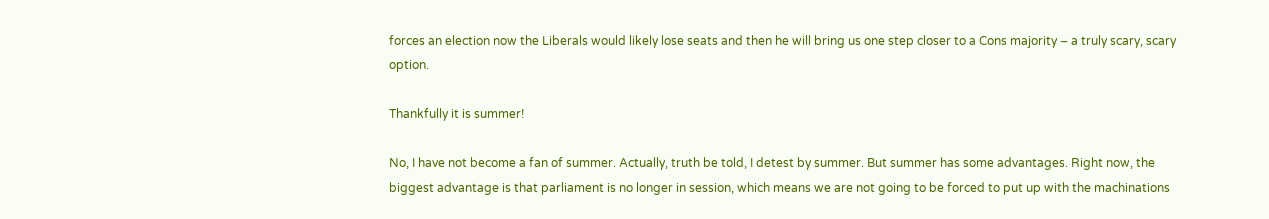forces an election now the Liberals would likely lose seats and then he will bring us one step closer to a Cons majority – a truly scary, scary option.

Thankfully it is summer!

No, I have not become a fan of summer. Actually, truth be told, I detest by summer. But summer has some advantages. Right now, the biggest advantage is that parliament is no longer in session, which means we are not going to be forced to put up with the machinations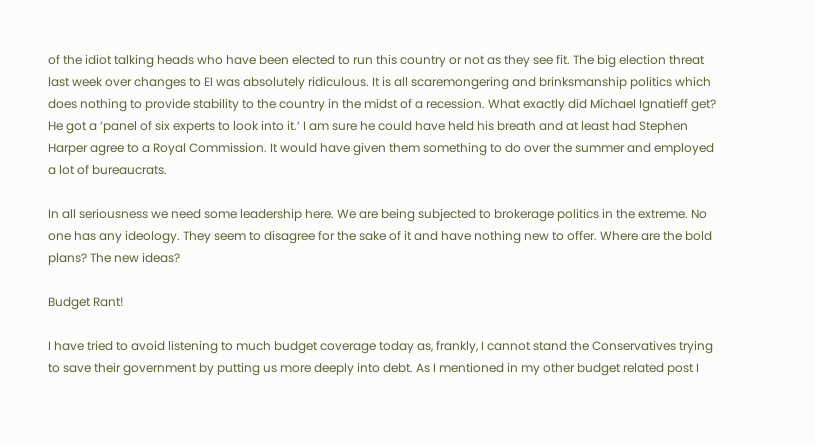of the idiot talking heads who have been elected to run this country or not as they see fit. The big election threat last week over changes to EI was absolutely ridiculous. It is all scaremongering and brinksmanship politics which does nothing to provide stability to the country in the midst of a recession. What exactly did Michael Ignatieff get? He got a ‘panel of six experts to look into it.’ I am sure he could have held his breath and at least had Stephen Harper agree to a Royal Commission. It would have given them something to do over the summer and employed a lot of bureaucrats.

In all seriousness we need some leadership here. We are being subjected to brokerage politics in the extreme. No one has any ideology. They seem to disagree for the sake of it and have nothing new to offer. Where are the bold plans? The new ideas?

Budget Rant!

I have tried to avoid listening to much budget coverage today as, frankly, I cannot stand the Conservatives trying to save their government by putting us more deeply into debt. As I mentioned in my other budget related post I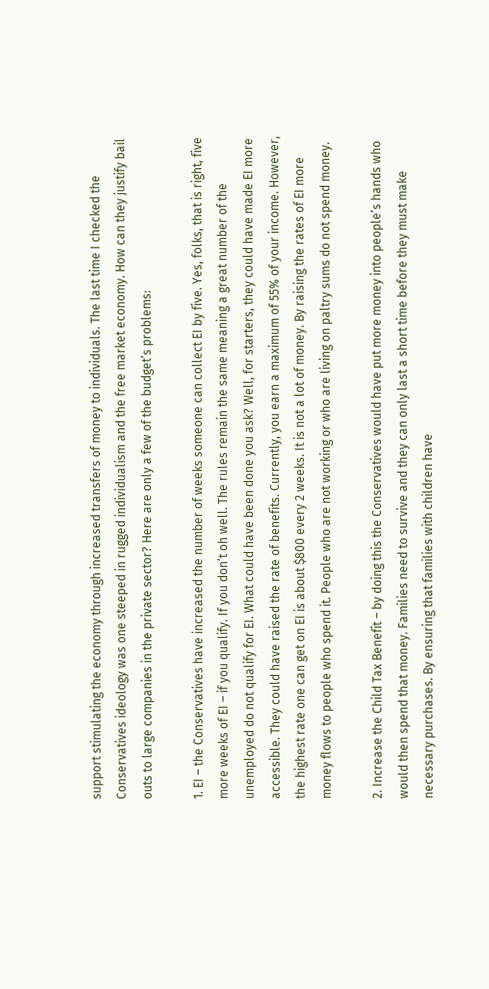support stimulating the economy through increased transfers of money to individuals. The last time I checked the Conservatives ideology was one steeped in rugged individualism and the free market economy. How can they justify bail outs to large companies in the private sector? Here are only a few of the budget’s problems:

1. EI – the Conservatives have increased the number of weeks someone can collect EI by five. Yes, folks, that is right, five more weeks of EI – if you qualify. If you don’t oh well. The rules remain the same meaning a great number of the unemployed do not qualify for EI. What could have been done you ask? Well, for starters, they could have made EI more accessible. They could have raised the rate of benefits. Currently, you earn a maximum of 55% of your income. However, the highest rate one can get on EI is about $800 every 2 weeks. It is not a lot of money. By raising the rates of EI more money flows to people who spend it. People who are not working or who are living on paltry sums do not spend money.

2. Increase the Child Tax Benefit – by doing this the Conservatives would have put more money into people’s hands who would then spend that money. Families need to survive and they can only last a short time before they must make necessary purchases. By ensuring that families with children have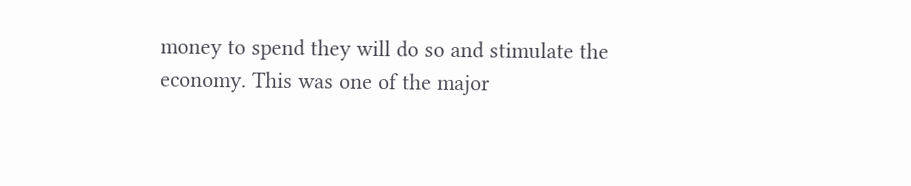money to spend they will do so and stimulate the economy. This was one of the major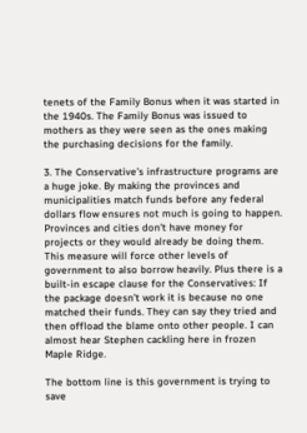tenets of the Family Bonus when it was started in the 1940s. The Family Bonus was issued to mothers as they were seen as the ones making the purchasing decisions for the family.

3. The Conservative’s infrastructure programs are a huge joke. By making the provinces and municipalities match funds before any federal dollars flow ensures not much is going to happen. Provinces and cities don’t have money for projects or they would already be doing them. This measure will force other levels of government to also borrow heavily. Plus there is a built-in escape clause for the Conservatives: If the package doesn’t work it is because no one matched their funds. They can say they tried and then offload the blame onto other people. I can almost hear Stephen cackling here in frozen Maple Ridge.

The bottom line is this government is trying to save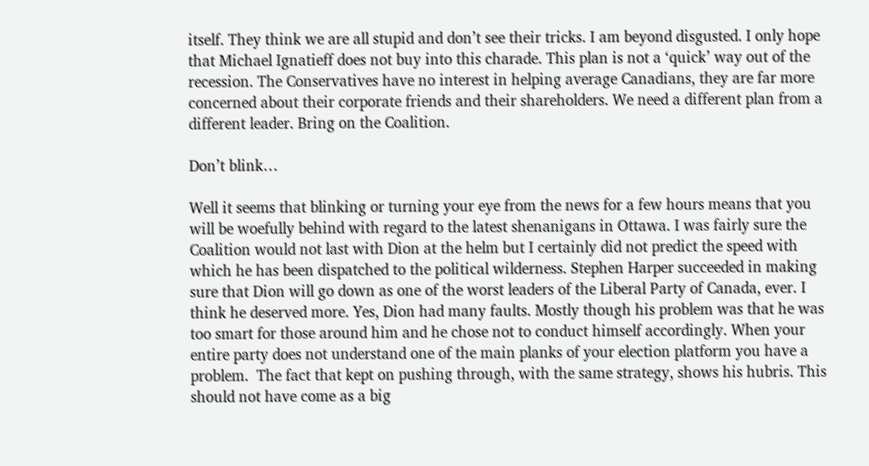itself. They think we are all stupid and don’t see their tricks. I am beyond disgusted. I only hope that Michael Ignatieff does not buy into this charade. This plan is not a ‘quick’ way out of the recession. The Conservatives have no interest in helping average Canadians, they are far more concerned about their corporate friends and their shareholders. We need a different plan from a different leader. Bring on the Coalition.

Don’t blink…

Well it seems that blinking or turning your eye from the news for a few hours means that you will be woefully behind with regard to the latest shenanigans in Ottawa. I was fairly sure the Coalition would not last with Dion at the helm but I certainly did not predict the speed with which he has been dispatched to the political wilderness. Stephen Harper succeeded in making sure that Dion will go down as one of the worst leaders of the Liberal Party of Canada, ever. I think he deserved more. Yes, Dion had many faults. Mostly though his problem was that he was too smart for those around him and he chose not to conduct himself accordingly. When your entire party does not understand one of the main planks of your election platform you have a problem.  The fact that kept on pushing through, with the same strategy, shows his hubris. This should not have come as a big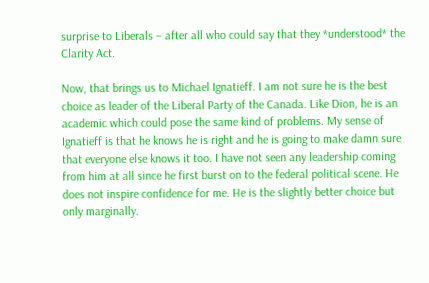surprise to Liberals – after all who could say that they *understood* the Clarity Act.

Now, that brings us to Michael Ignatieff. I am not sure he is the best choice as leader of the Liberal Party of the Canada. Like Dion, he is an academic which could pose the same kind of problems. My sense of Ignatieff is that he knows he is right and he is going to make damn sure that everyone else knows it too. I have not seen any leadership coming from him at all since he first burst on to the federal political scene. He does not inspire confidence for me. He is the slightly better choice but only marginally.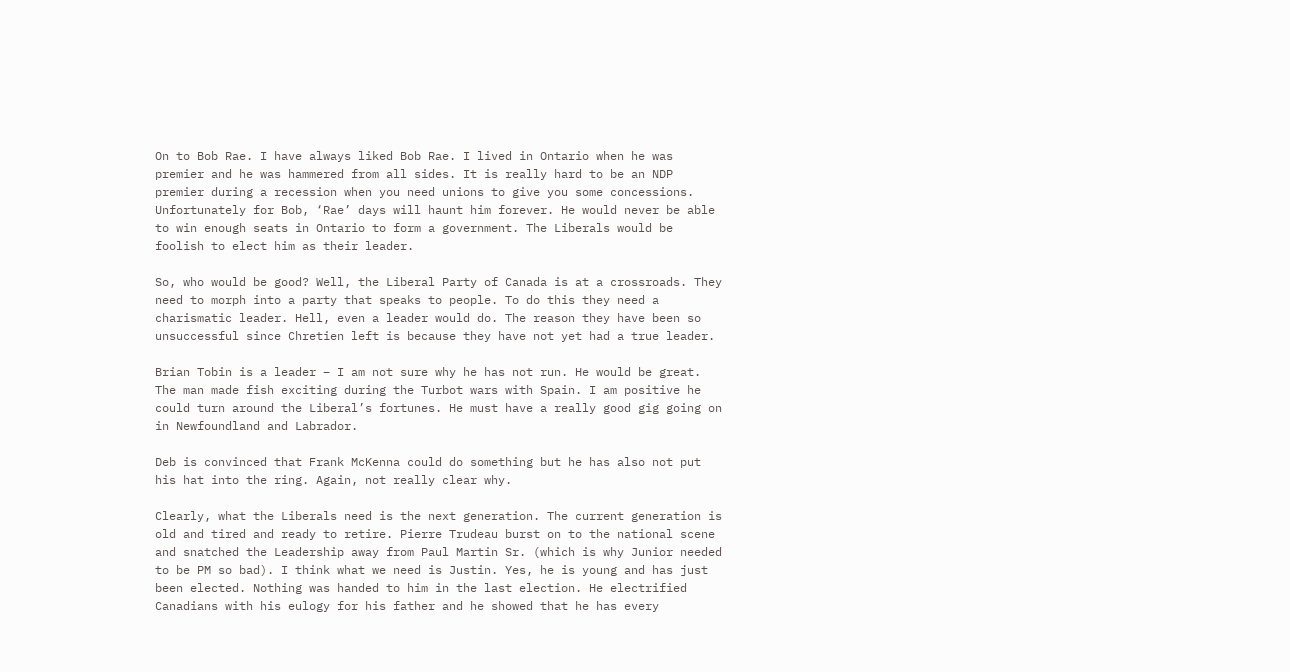On to Bob Rae. I have always liked Bob Rae. I lived in Ontario when he was premier and he was hammered from all sides. It is really hard to be an NDP premier during a recession when you need unions to give you some concessions. Unfortunately for Bob, ‘Rae’ days will haunt him forever. He would never be able to win enough seats in Ontario to form a government. The Liberals would be foolish to elect him as their leader.

So, who would be good? Well, the Liberal Party of Canada is at a crossroads. They need to morph into a party that speaks to people. To do this they need a charismatic leader. Hell, even a leader would do. The reason they have been so unsuccessful since Chretien left is because they have not yet had a true leader.

Brian Tobin is a leader – I am not sure why he has not run. He would be great. The man made fish exciting during the Turbot wars with Spain. I am positive he could turn around the Liberal’s fortunes. He must have a really good gig going on in Newfoundland and Labrador.

Deb is convinced that Frank McKenna could do something but he has also not put his hat into the ring. Again, not really clear why.

Clearly, what the Liberals need is the next generation. The current generation is old and tired and ready to retire. Pierre Trudeau burst on to the national scene and snatched the Leadership away from Paul Martin Sr. (which is why Junior needed to be PM so bad). I think what we need is Justin. Yes, he is young and has just been elected. Nothing was handed to him in the last election. He electrified Canadians with his eulogy for his father and he showed that he has every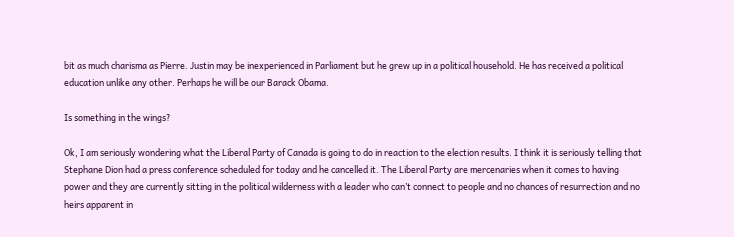bit as much charisma as Pierre. Justin may be inexperienced in Parliament but he grew up in a political household. He has received a political education unlike any other. Perhaps he will be our Barack Obama.

Is something in the wings?

Ok, I am seriously wondering what the Liberal Party of Canada is going to do in reaction to the election results. I think it is seriously telling that Stephane Dion had a press conference scheduled for today and he cancelled it. The Liberal Party are mercenaries when it comes to having power and they are currently sitting in the political wilderness with a leader who can’t connect to people and no chances of resurrection and no heirs apparent in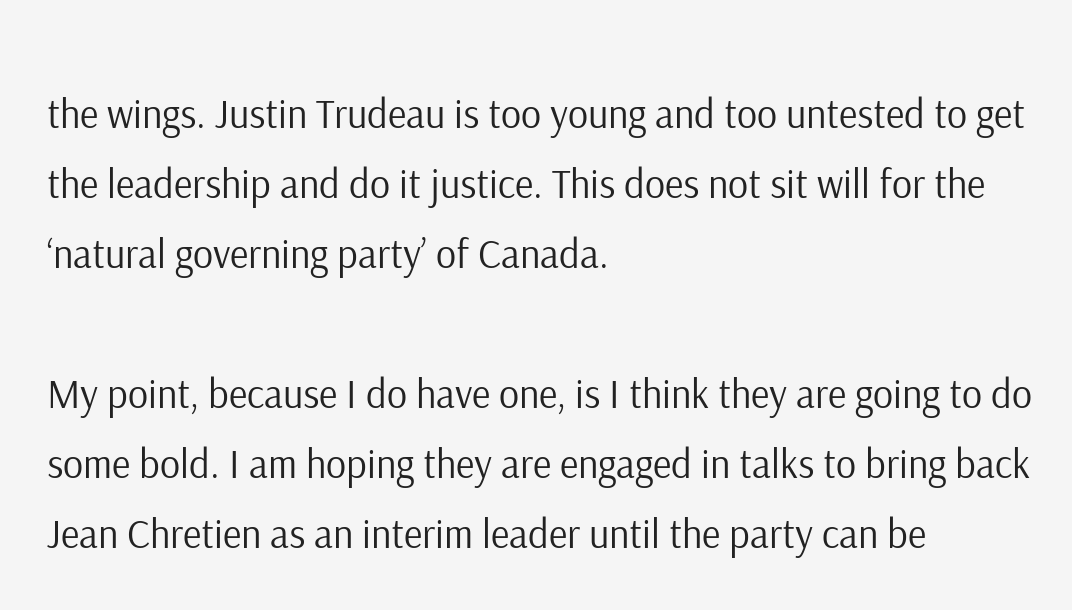the wings. Justin Trudeau is too young and too untested to get the leadership and do it justice. This does not sit will for the ‘natural governing party’ of Canada.

My point, because I do have one, is I think they are going to do some bold. I am hoping they are engaged in talks to bring back Jean Chretien as an interim leader until the party can be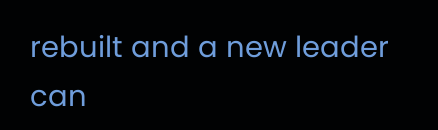rebuilt and a new leader can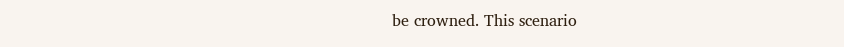be crowned. This scenario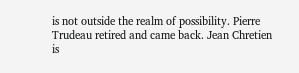is not outside the realm of possibility. Pierre Trudeau retired and came back. Jean Chretien is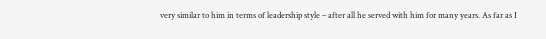very similar to him in terms of leadership style – after all he served with him for many years. As far as I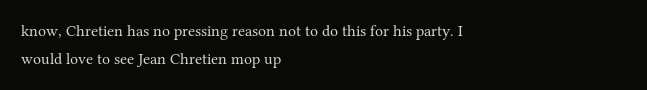know, Chretien has no pressing reason not to do this for his party. I would love to see Jean Chretien mop up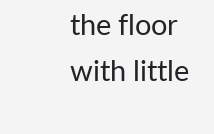the floor with little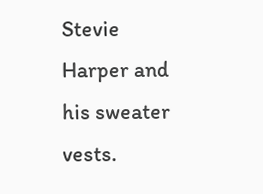Stevie Harper and his sweater vests.